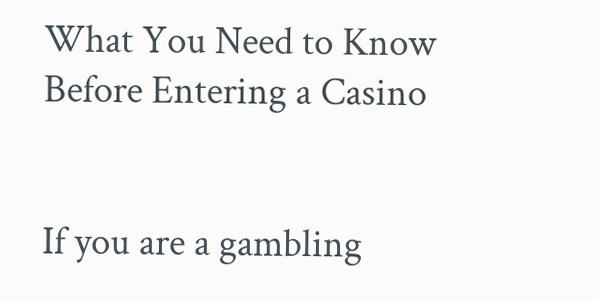What You Need to Know Before Entering a Casino


If you are a gambling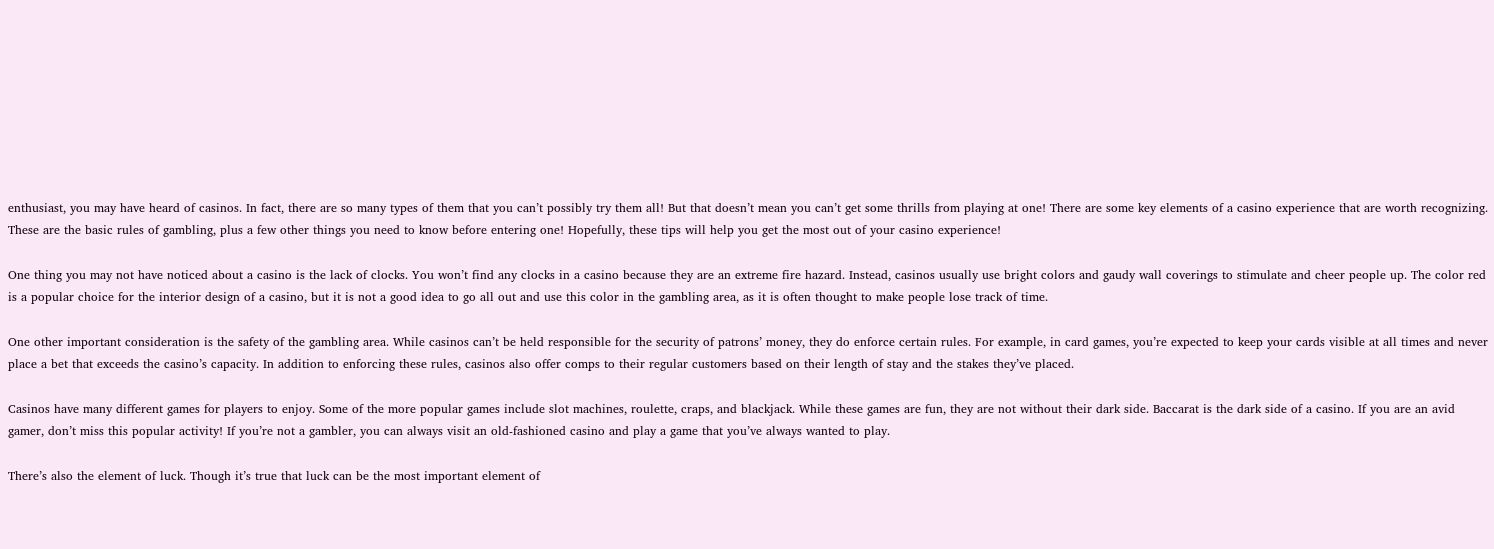enthusiast, you may have heard of casinos. In fact, there are so many types of them that you can’t possibly try them all! But that doesn’t mean you can’t get some thrills from playing at one! There are some key elements of a casino experience that are worth recognizing. These are the basic rules of gambling, plus a few other things you need to know before entering one! Hopefully, these tips will help you get the most out of your casino experience!

One thing you may not have noticed about a casino is the lack of clocks. You won’t find any clocks in a casino because they are an extreme fire hazard. Instead, casinos usually use bright colors and gaudy wall coverings to stimulate and cheer people up. The color red is a popular choice for the interior design of a casino, but it is not a good idea to go all out and use this color in the gambling area, as it is often thought to make people lose track of time.

One other important consideration is the safety of the gambling area. While casinos can’t be held responsible for the security of patrons’ money, they do enforce certain rules. For example, in card games, you’re expected to keep your cards visible at all times and never place a bet that exceeds the casino’s capacity. In addition to enforcing these rules, casinos also offer comps to their regular customers based on their length of stay and the stakes they’ve placed.

Casinos have many different games for players to enjoy. Some of the more popular games include slot machines, roulette, craps, and blackjack. While these games are fun, they are not without their dark side. Baccarat is the dark side of a casino. If you are an avid gamer, don’t miss this popular activity! If you’re not a gambler, you can always visit an old-fashioned casino and play a game that you’ve always wanted to play.

There’s also the element of luck. Though it’s true that luck can be the most important element of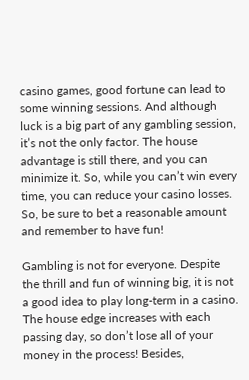casino games, good fortune can lead to some winning sessions. And although luck is a big part of any gambling session, it’s not the only factor. The house advantage is still there, and you can minimize it. So, while you can’t win every time, you can reduce your casino losses. So, be sure to bet a reasonable amount and remember to have fun!

Gambling is not for everyone. Despite the thrill and fun of winning big, it is not a good idea to play long-term in a casino. The house edge increases with each passing day, so don’t lose all of your money in the process! Besides,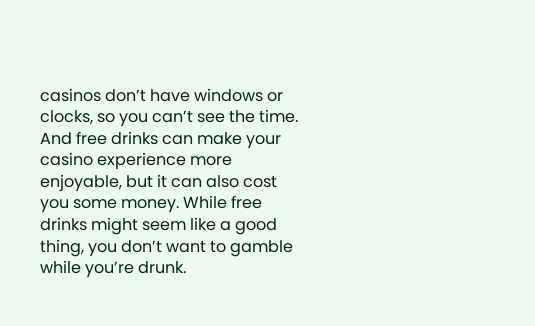casinos don’t have windows or clocks, so you can’t see the time. And free drinks can make your casino experience more enjoyable, but it can also cost you some money. While free drinks might seem like a good thing, you don’t want to gamble while you’re drunk.